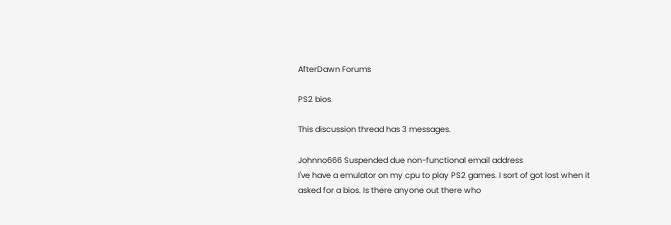AfterDawn Forums

PS2 bios

This discussion thread has 3 messages.

Johnno666 Suspended due non-functional email address
I've have a emulator on my cpu to play PS2 games. I sort of got lost when it asked for a bios. Is there anyone out there who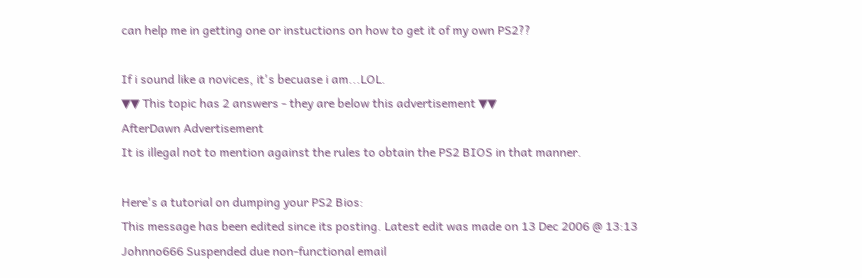can help me in getting one or instuctions on how to get it of my own PS2??

If i sound like a novices, it's becuase i am...LOL.
▼▼ This topic has 2 answers - they are below this advertisement ▼▼
AfterDawn Advertisement
It is illegal not to mention against the rules to obtain the PS2 BIOS in that manner.

Here's a tutorial on dumping your PS2 Bios:
This message has been edited since its posting. Latest edit was made on 13 Dec 2006 @ 13:13
Johnno666 Suspended due non-functional email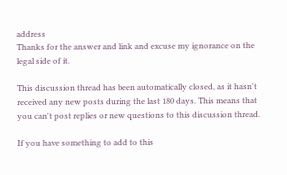address
Thanks for the answer and link and excuse my ignorance on the legal side of it.

This discussion thread has been automatically closed, as it hasn't received any new posts during the last 180 days. This means that you can't post replies or new questions to this discussion thread.

If you have something to add to this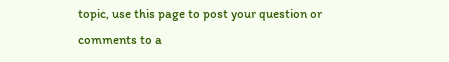topic, use this page to post your question or comments to a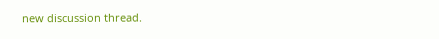new discussion thread.